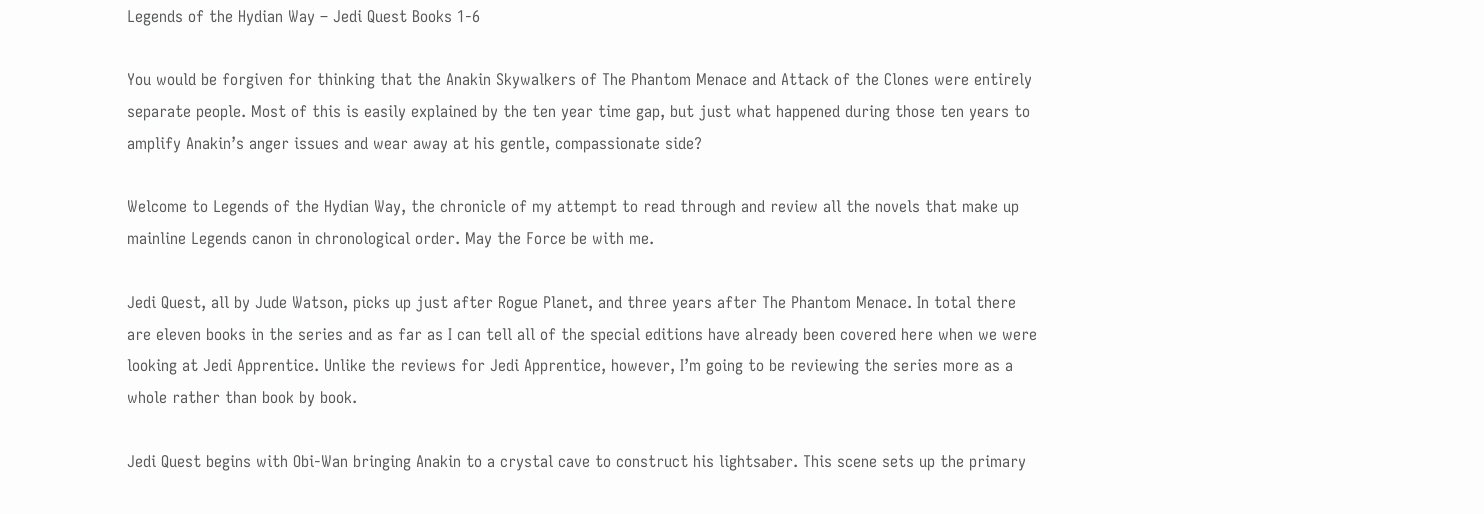Legends of the Hydian Way – Jedi Quest Books 1-6

You would be forgiven for thinking that the Anakin Skywalkers of The Phantom Menace and Attack of the Clones were entirely separate people. Most of this is easily explained by the ten year time gap, but just what happened during those ten years to amplify Anakin’s anger issues and wear away at his gentle, compassionate side?

Welcome to Legends of the Hydian Way, the chronicle of my attempt to read through and review all the novels that make up mainline Legends canon in chronological order. May the Force be with me.

Jedi Quest, all by Jude Watson, picks up just after Rogue Planet, and three years after The Phantom Menace. In total there are eleven books in the series and as far as I can tell all of the special editions have already been covered here when we were looking at Jedi Apprentice. Unlike the reviews for Jedi Apprentice, however, I’m going to be reviewing the series more as a whole rather than book by book.

Jedi Quest begins with Obi-Wan bringing Anakin to a crystal cave to construct his lightsaber. This scene sets up the primary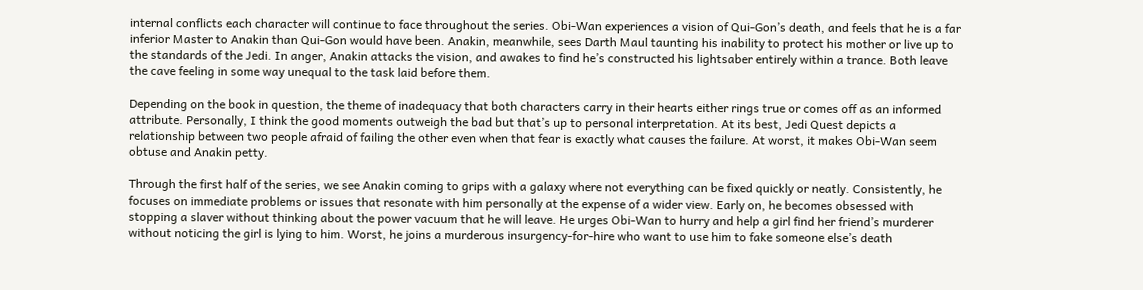internal conflicts each character will continue to face throughout the series. Obi-Wan experiences a vision of Qui-Gon’s death, and feels that he is a far inferior Master to Anakin than Qui-Gon would have been. Anakin, meanwhile, sees Darth Maul taunting his inability to protect his mother or live up to the standards of the Jedi. In anger, Anakin attacks the vision, and awakes to find he’s constructed his lightsaber entirely within a trance. Both leave the cave feeling in some way unequal to the task laid before them.

Depending on the book in question, the theme of inadequacy that both characters carry in their hearts either rings true or comes off as an informed attribute. Personally, I think the good moments outweigh the bad but that’s up to personal interpretation. At its best, Jedi Quest depicts a relationship between two people afraid of failing the other even when that fear is exactly what causes the failure. At worst, it makes Obi-Wan seem obtuse and Anakin petty.

Through the first half of the series, we see Anakin coming to grips with a galaxy where not everything can be fixed quickly or neatly. Consistently, he focuses on immediate problems or issues that resonate with him personally at the expense of a wider view. Early on, he becomes obsessed with stopping a slaver without thinking about the power vacuum that he will leave. He urges Obi-Wan to hurry and help a girl find her friend’s murderer without noticing the girl is lying to him. Worst, he joins a murderous insurgency-for-hire who want to use him to fake someone else’s death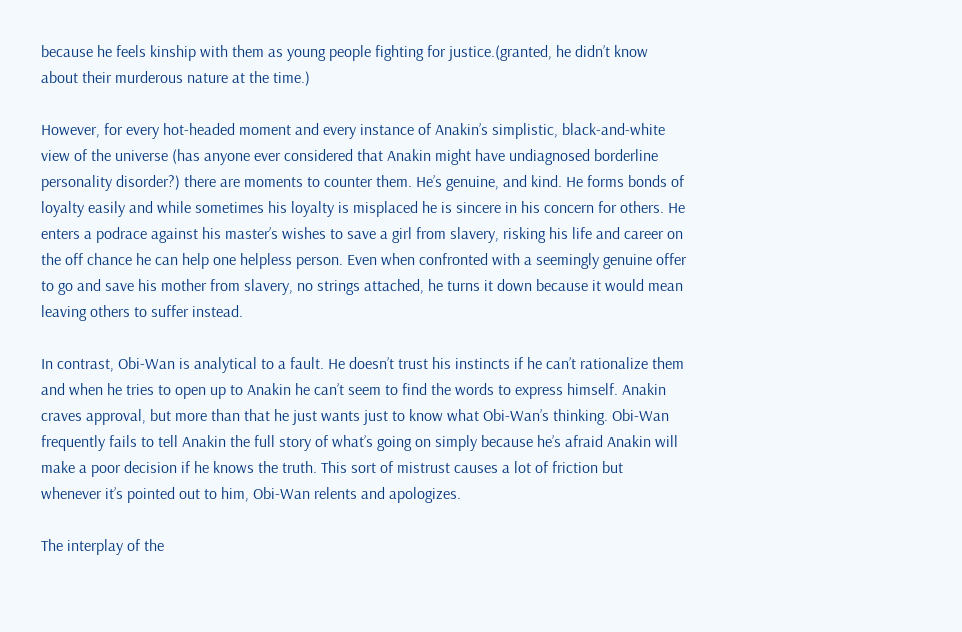because he feels kinship with them as young people fighting for justice.(granted, he didn’t know about their murderous nature at the time.)

However, for every hot-headed moment and every instance of Anakin’s simplistic, black-and-white view of the universe (has anyone ever considered that Anakin might have undiagnosed borderline personality disorder?) there are moments to counter them. He’s genuine, and kind. He forms bonds of loyalty easily and while sometimes his loyalty is misplaced he is sincere in his concern for others. He enters a podrace against his master’s wishes to save a girl from slavery, risking his life and career on the off chance he can help one helpless person. Even when confronted with a seemingly genuine offer to go and save his mother from slavery, no strings attached, he turns it down because it would mean leaving others to suffer instead.

In contrast, Obi-Wan is analytical to a fault. He doesn’t trust his instincts if he can’t rationalize them and when he tries to open up to Anakin he can’t seem to find the words to express himself. Anakin craves approval, but more than that he just wants just to know what Obi-Wan’s thinking. Obi-Wan frequently fails to tell Anakin the full story of what’s going on simply because he’s afraid Anakin will make a poor decision if he knows the truth. This sort of mistrust causes a lot of friction but whenever it’s pointed out to him, Obi-Wan relents and apologizes.

The interplay of the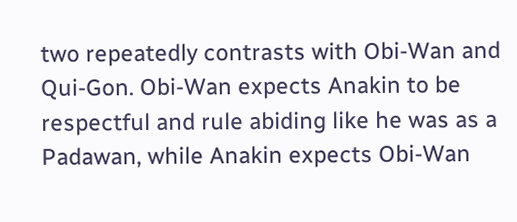two repeatedly contrasts with Obi-Wan and Qui-Gon. Obi-Wan expects Anakin to be respectful and rule abiding like he was as a Padawan, while Anakin expects Obi-Wan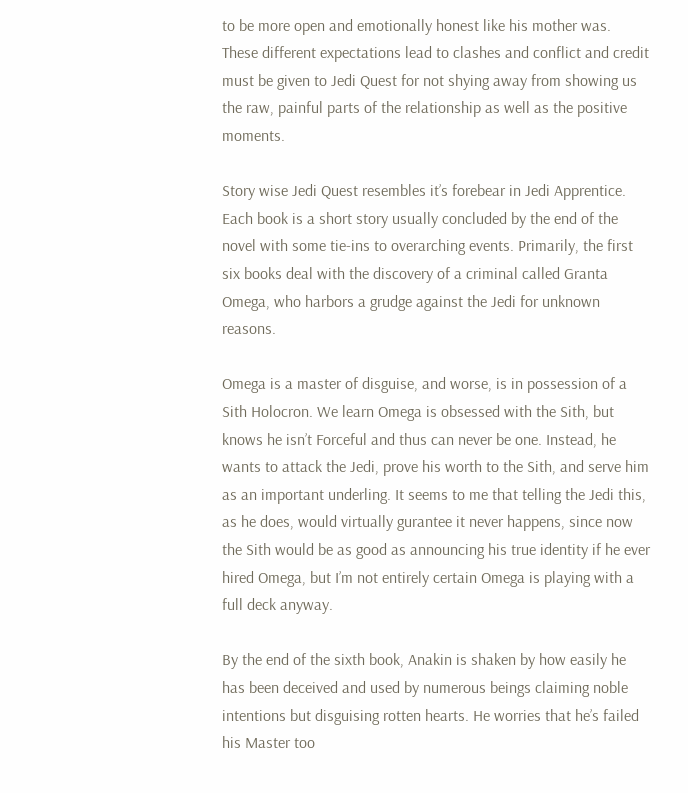to be more open and emotionally honest like his mother was. These different expectations lead to clashes and conflict and credit must be given to Jedi Quest for not shying away from showing us the raw, painful parts of the relationship as well as the positive moments.

Story wise Jedi Quest resembles it’s forebear in Jedi Apprentice. Each book is a short story usually concluded by the end of the novel with some tie-ins to overarching events. Primarily, the first six books deal with the discovery of a criminal called Granta Omega, who harbors a grudge against the Jedi for unknown reasons.

Omega is a master of disguise, and worse, is in possession of a Sith Holocron. We learn Omega is obsessed with the Sith, but knows he isn’t Forceful and thus can never be one. Instead, he wants to attack the Jedi, prove his worth to the Sith, and serve him as an important underling. It seems to me that telling the Jedi this, as he does, would virtually gurantee it never happens, since now the Sith would be as good as announcing his true identity if he ever hired Omega, but I’m not entirely certain Omega is playing with a full deck anyway.

By the end of the sixth book, Anakin is shaken by how easily he has been deceived and used by numerous beings claiming noble intentions but disguising rotten hearts. He worries that he’s failed his Master too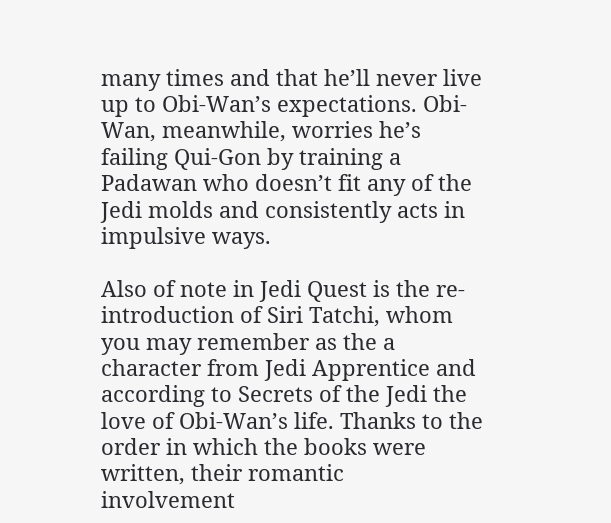many times and that he’ll never live up to Obi-Wan’s expectations. Obi-Wan, meanwhile, worries he’s failing Qui-Gon by training a Padawan who doesn’t fit any of the Jedi molds and consistently acts in impulsive ways.

Also of note in Jedi Quest is the re-introduction of Siri Tatchi, whom you may remember as the a character from Jedi Apprentice and according to Secrets of the Jedi the love of Obi-Wan’s life. Thanks to the order in which the books were written, their romantic involvement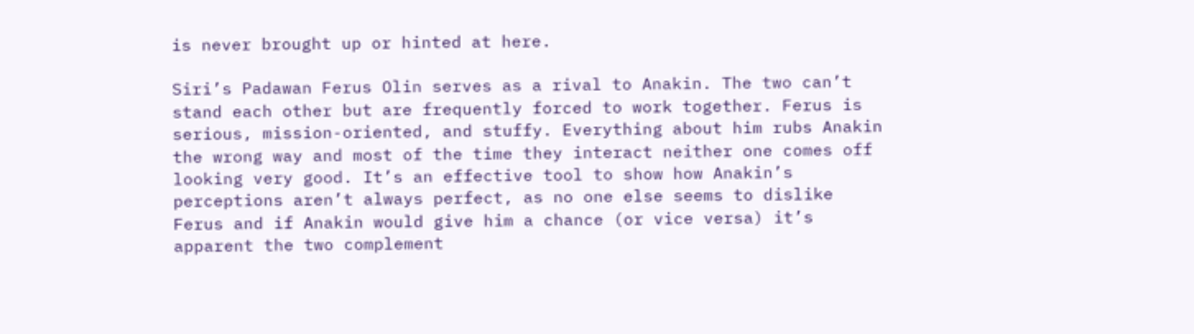is never brought up or hinted at here.

Siri’s Padawan Ferus Olin serves as a rival to Anakin. The two can’t stand each other but are frequently forced to work together. Ferus is serious, mission-oriented, and stuffy. Everything about him rubs Anakin the wrong way and most of the time they interact neither one comes off looking very good. It’s an effective tool to show how Anakin’s perceptions aren’t always perfect, as no one else seems to dislike Ferus and if Anakin would give him a chance (or vice versa) it’s apparent the two complement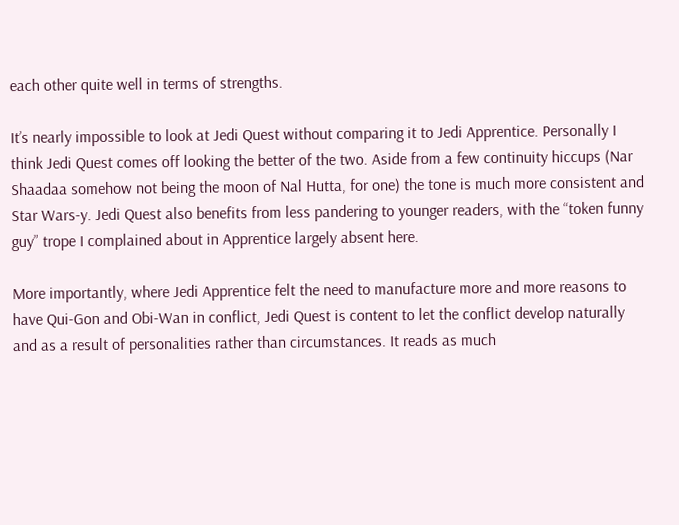each other quite well in terms of strengths.

It’s nearly impossible to look at Jedi Quest without comparing it to Jedi Apprentice. Personally I think Jedi Quest comes off looking the better of the two. Aside from a few continuity hiccups (Nar Shaadaa somehow not being the moon of Nal Hutta, for one) the tone is much more consistent and Star Wars-y. Jedi Quest also benefits from less pandering to younger readers, with the “token funny guy” trope I complained about in Apprentice largely absent here.

More importantly, where Jedi Apprentice felt the need to manufacture more and more reasons to have Qui-Gon and Obi-Wan in conflict, Jedi Quest is content to let the conflict develop naturally and as a result of personalities rather than circumstances. It reads as much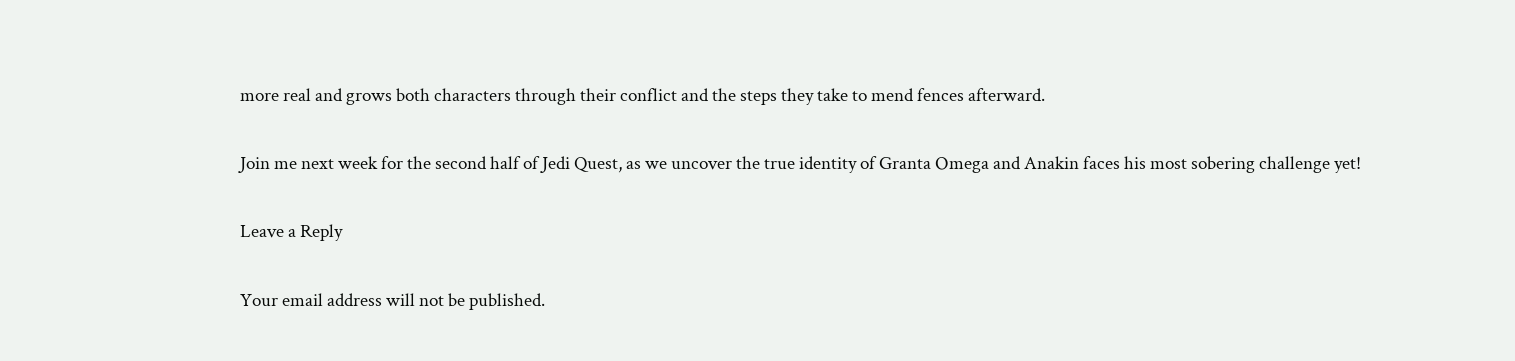more real and grows both characters through their conflict and the steps they take to mend fences afterward.

Join me next week for the second half of Jedi Quest, as we uncover the true identity of Granta Omega and Anakin faces his most sobering challenge yet!

Leave a Reply

Your email address will not be published.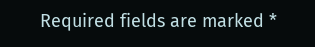Required fields are marked *